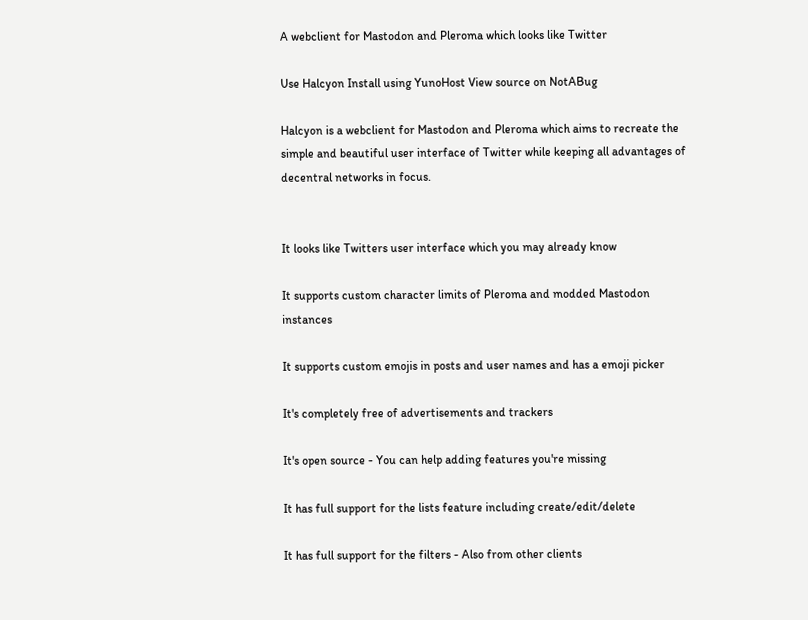A webclient for Mastodon and Pleroma which looks like Twitter

Use Halcyon Install using YunoHost View source on NotABug

Halcyon is a webclient for Mastodon and Pleroma which aims to recreate the simple and beautiful user interface of Twitter while keeping all advantages of decentral networks in focus.


It looks like Twitters user interface which you may already know

It supports custom character limits of Pleroma and modded Mastodon instances

It supports custom emojis in posts and user names and has a emoji picker

It's completely free of advertisements and trackers

It's open source - You can help adding features you're missing

It has full support for the lists feature including create/edit/delete

It has full support for the filters - Also from other clients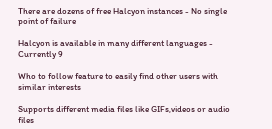There are dozens of free Halcyon instances - No single point of failure

Halcyon is available in many different languages - Currently 9

Who to follow feature to easily find other users with similar interests

Supports different media files like GIFs,videos or audio files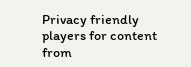Privacy friendly players for content from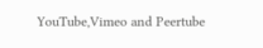YouTube,Vimeo and Peertube